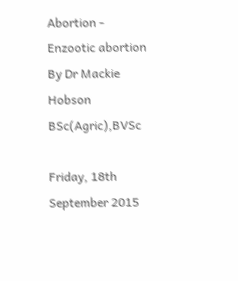Abortion - Enzootic abortion
By Dr Mackie Hobson BSc(Agric),BVSc

Friday, 18th September 2015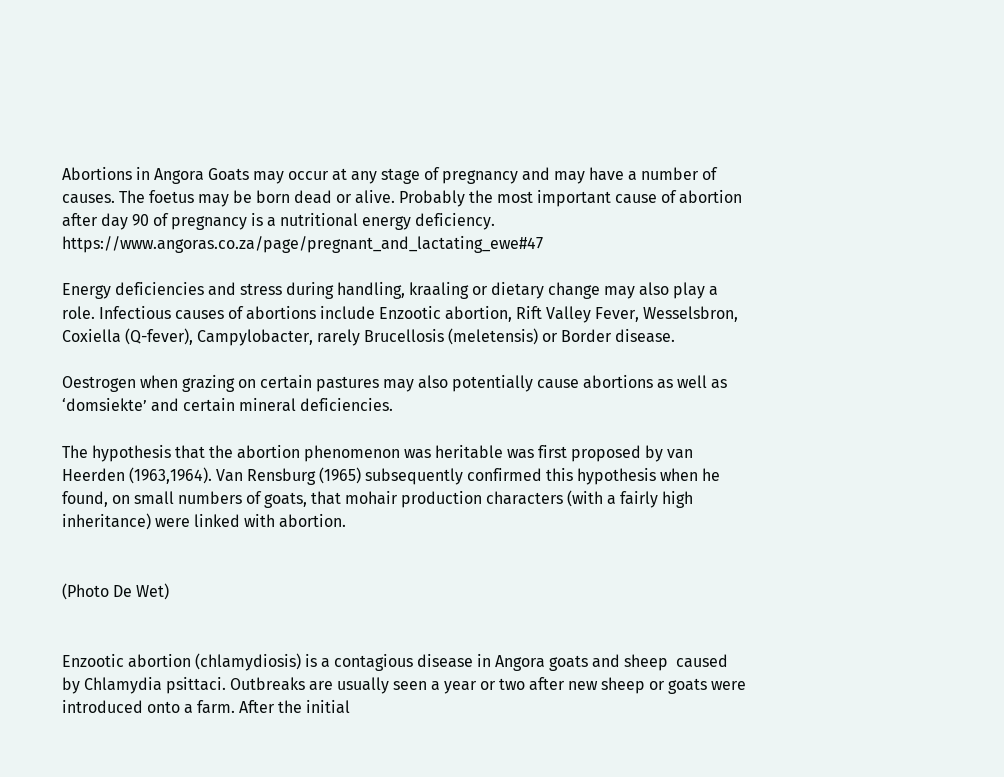Abortions in Angora Goats may occur at any stage of pregnancy and may have a number of causes. The foetus may be born dead or alive. Probably the most important cause of abortion after day 90 of pregnancy is a nutritional energy deficiency. https://www.angoras.co.za/page/pregnant_and_lactating_ewe#47

Energy deficiencies and stress during handling, kraaling or dietary change may also play a role. Infectious causes of abortions include Enzootic abortion, Rift Valley Fever, Wesselsbron, Coxiella (Q-fever), Campylobacter, rarely Brucellosis (meletensis) or Border disease.

Oestrogen when grazing on certain pastures may also potentially cause abortions as well as ‘domsiekte’ and certain mineral deficiencies.

The hypothesis that the abortion phenomenon was heritable was first proposed by van Heerden (1963,1964). Van Rensburg (1965) subsequently confirmed this hypothesis when he found, on small numbers of goats, that mohair production characters (with a fairly high inheritance) were linked with abortion.


(Photo De Wet)


Enzootic abortion (chlamydiosis) is a contagious disease in Angora goats and sheep  caused by Chlamydia psittaci. Outbreaks are usually seen a year or two after new sheep or goats were introduced onto a farm. After the initial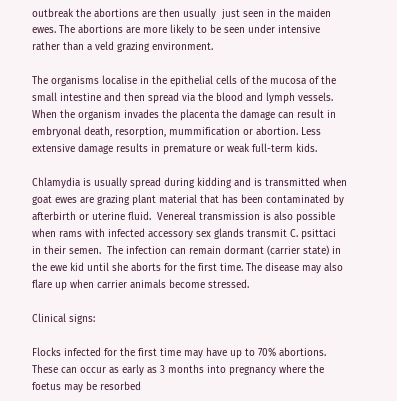outbreak the abortions are then usually  just seen in the maiden ewes. The abortions are more likely to be seen under intensive rather than a veld grazing environment.

The organisms localise in the epithelial cells of the mucosa of the small intestine and then spread via the blood and lymph vessels. When the organism invades the placenta the damage can result in embryonal death, resorption, mummification or abortion. Less extensive damage results in premature or weak full-term kids.

Chlamydia is usually spread during kidding and is transmitted when goat ewes are grazing plant material that has been contaminated by afterbirth or uterine fluid.  Venereal transmission is also possible when rams with infected accessory sex glands transmit C. psittaci in their semen.  The infection can remain dormant (carrier state) in the ewe kid until she aborts for the first time. The disease may also flare up when carrier animals become stressed.

Clinical signs:

Flocks infected for the first time may have up to 70% abortions. These can occur as early as 3 months into pregnancy where the foetus may be resorbed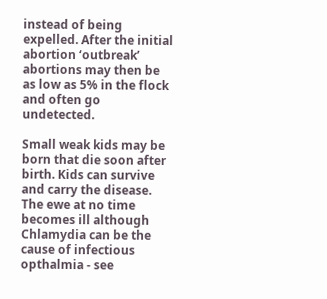instead of being expelled. After the initial abortion ‘outbreak’ abortions may then be as low as 5% in the flock and often go undetected.

Small weak kids may be born that die soon after birth. Kids can survive and carry the disease. The ewe at no time becomes ill although Chlamydia can be the cause of infectious opthalmia - see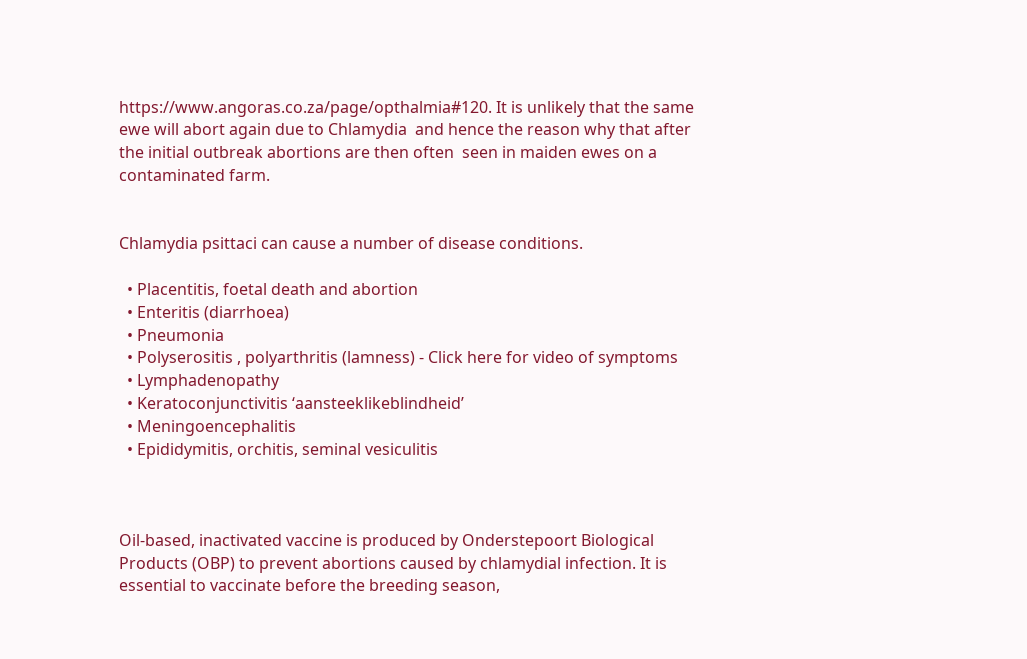https://www.angoras.co.za/page/opthalmia#120. It is unlikely that the same ewe will abort again due to Chlamydia  and hence the reason why that after the initial outbreak abortions are then often  seen in maiden ewes on a contaminated farm.


Chlamydia psittaci can cause a number of disease conditions.

  • Placentitis, foetal death and abortion
  • Enteritis (diarrhoea)
  • Pneumonia
  • Polyserositis , polyarthritis (lamness) - Click here for video of symptoms
  • Lymphadenopathy
  • Keratoconjunctivitis ‘aansteeklikeblindheid’
  • Meningoencephalitis
  • Epididymitis, orchitis, seminal vesiculitis



Oil-based, inactivated vaccine is produced by Onderstepoort Biological Products (OBP) to prevent abortions caused by chlamydial infection. It is essential to vaccinate before the breeding season,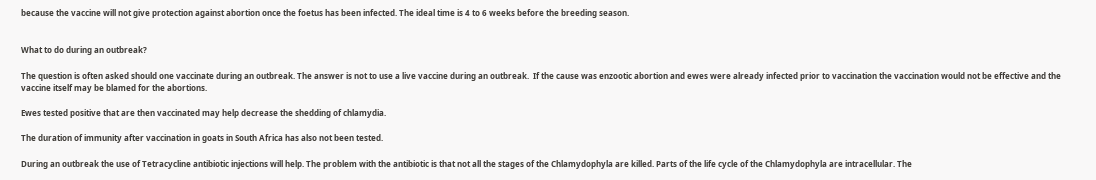because the vaccine will not give protection against abortion once the foetus has been infected. The ideal time is 4 to 6 weeks before the breeding season.


What to do during an outbreak?

The question is often asked should one vaccinate during an outbreak. The answer is not to use a live vaccine during an outbreak.  If the cause was enzootic abortion and ewes were already infected prior to vaccination the vaccination would not be effective and the vaccine itself may be blamed for the abortions.

Ewes tested positive that are then vaccinated may help decrease the shedding of chlamydia.

The duration of immunity after vaccination in goats in South Africa has also not been tested.

During an outbreak the use of Tetracycline antibiotic injections will help. The problem with the antibiotic is that not all the stages of the Chlamydophyla are killed. Parts of the life cycle of the Chlamydophyla are intracellular. The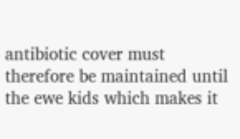antibiotic cover must therefore be maintained until the ewe kids which makes it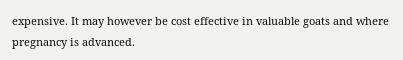expensive. It may however be cost effective in valuable goats and where pregnancy is advanced.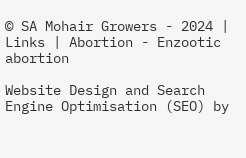© SA Mohair Growers - 2024 | Links | Abortion - Enzootic abortion

Website Design and Search Engine Optimisation (SEO) by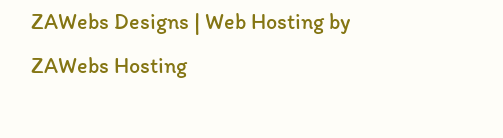ZAWebs Designs | Web Hosting by ZAWebs Hosting